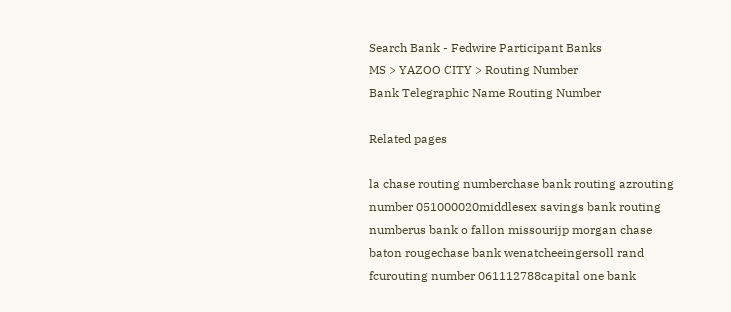Search Bank - Fedwire Participant Banks
MS > YAZOO CITY > Routing Number
Bank Telegraphic Name Routing Number

Related pages

la chase routing numberchase bank routing azrouting number 051000020middlesex savings bank routing numberus bank o fallon missourijp morgan chase baton rougechase bank wenatcheeingersoll rand fcurouting number 061112788capital one bank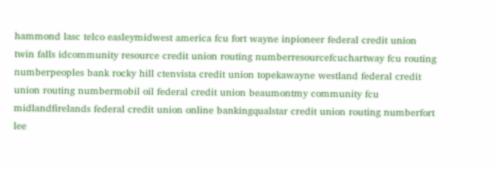hammond lasc telco easleymidwest america fcu fort wayne inpioneer federal credit union twin falls idcommunity resource credit union routing numberresourcefcuchartway fcu routing numberpeoples bank rocky hill ctenvista credit union topekawayne westland federal credit union routing numbermobil oil federal credit union beaumontmy community fcu midlandfirelands federal credit union online bankingqualstar credit union routing numberfort lee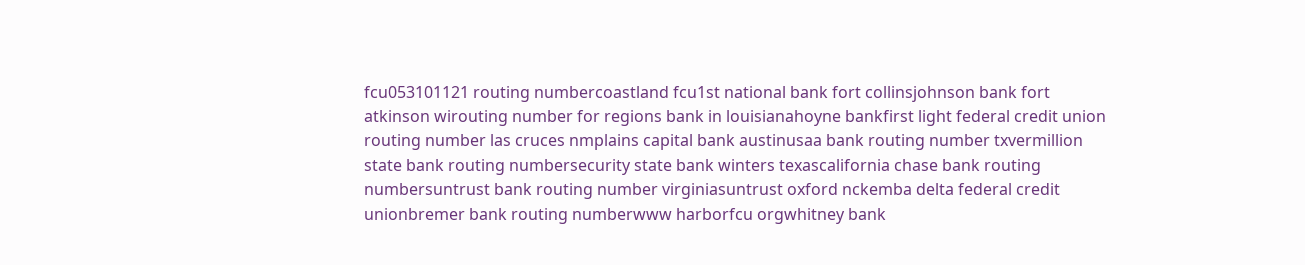fcu053101121 routing numbercoastland fcu1st national bank fort collinsjohnson bank fort atkinson wirouting number for regions bank in louisianahoyne bankfirst light federal credit union routing number las cruces nmplains capital bank austinusaa bank routing number txvermillion state bank routing numbersecurity state bank winters texascalifornia chase bank routing numbersuntrust bank routing number virginiasuntrust oxford nckemba delta federal credit unionbremer bank routing numberwww harborfcu orgwhitney bank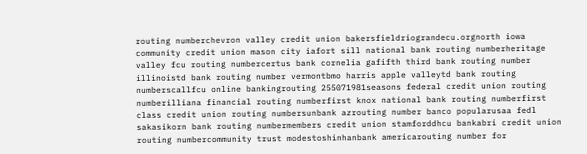routing numberchevron valley credit union bakersfieldriograndecu.orgnorth iowa community credit union mason city iafort sill national bank routing numberheritage valley fcu routing numbercertus bank cornelia gafifth third bank routing number illinoistd bank routing number vermontbmo harris apple valleytd bank routing numberscallfcu online bankingrouting 255071981seasons federal credit union routing numberilliana financial routing numberfirst knox national bank routing numberfirst class credit union routing numbersunbank azrouting number banco popularusaa fedl sakasikorn bank routing numbermembers credit union stamforddhcu bankabri credit union routing numbercommunity trust modestoshinhanbank americarouting number for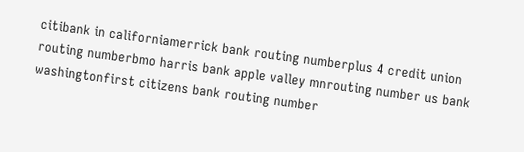citibank in californiamerrick bank routing numberplus 4 credit union routing numberbmo harris bank apple valley mnrouting number us bank washingtonfirst citizens bank routing number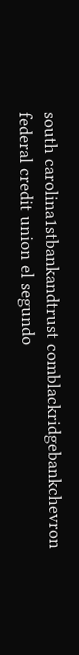south carolina1stbankandtrust comblackridgebankchevron federal credit union el segundo